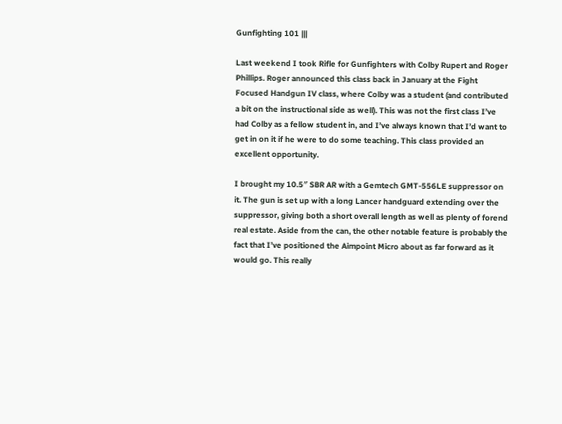Gunfighting 101 |||

Last weekend I took Rifle for Gunfighters with Colby Rupert and Roger Phillips. Roger announced this class back in January at the Fight Focused Handgun IV class, where Colby was a student (and contributed a bit on the instructional side as well). This was not the first class I’ve had Colby as a fellow student in, and I’ve always known that I’d want to get in on it if he were to do some teaching. This class provided an excellent opportunity.

I brought my 10.5″ SBR AR with a Gemtech GMT-556LE suppressor on it. The gun is set up with a long Lancer handguard extending over the suppressor, giving both a short overall length as well as plenty of forend real estate. Aside from the can, the other notable feature is probably the fact that I’ve positioned the Aimpoint Micro about as far forward as it would go. This really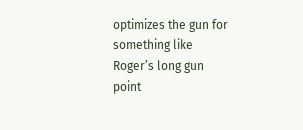optimizes the gun for something like Roger’s long gun point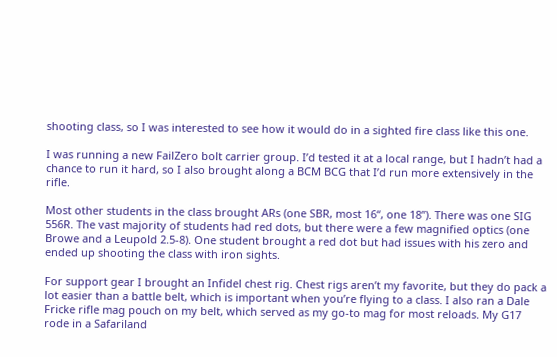shooting class, so I was interested to see how it would do in a sighted fire class like this one.

I was running a new FailZero bolt carrier group. I’d tested it at a local range, but I hadn’t had a chance to run it hard, so I also brought along a BCM BCG that I’d run more extensively in the rifle.

Most other students in the class brought ARs (one SBR, most 16“, one 18”). There was one SIG 556R. The vast majority of students had red dots, but there were a few magnified optics (one Browe and a Leupold 2.5-8). One student brought a red dot but had issues with his zero and ended up shooting the class with iron sights.

For support gear I brought an Infidel chest rig. Chest rigs aren’t my favorite, but they do pack a lot easier than a battle belt, which is important when you’re flying to a class. I also ran a Dale Fricke rifle mag pouch on my belt, which served as my go-to mag for most reloads. My G17 rode in a Safariland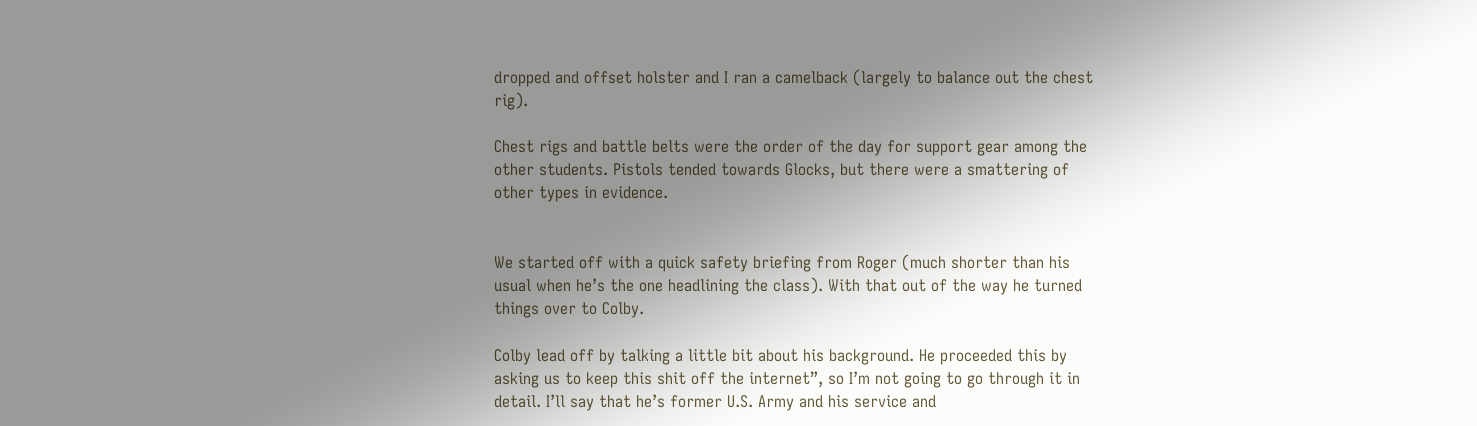dropped and offset holster and I ran a camelback (largely to balance out the chest rig).

Chest rigs and battle belts were the order of the day for support gear among the other students. Pistols tended towards Glocks, but there were a smattering of other types in evidence.


We started off with a quick safety briefing from Roger (much shorter than his usual when he’s the one headlining the class). With that out of the way he turned things over to Colby.

Colby lead off by talking a little bit about his background. He proceeded this by asking us to keep this shit off the internet”, so I’m not going to go through it in detail. I’ll say that he’s former U.S. Army and his service and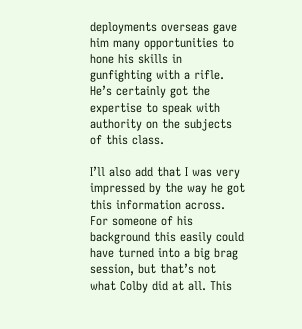deployments overseas gave him many opportunities to hone his skills in gunfighting with a rifle. He’s certainly got the expertise to speak with authority on the subjects of this class.

I’ll also add that I was very impressed by the way he got this information across. For someone of his background this easily could have turned into a big brag session, but that’s not what Colby did at all. This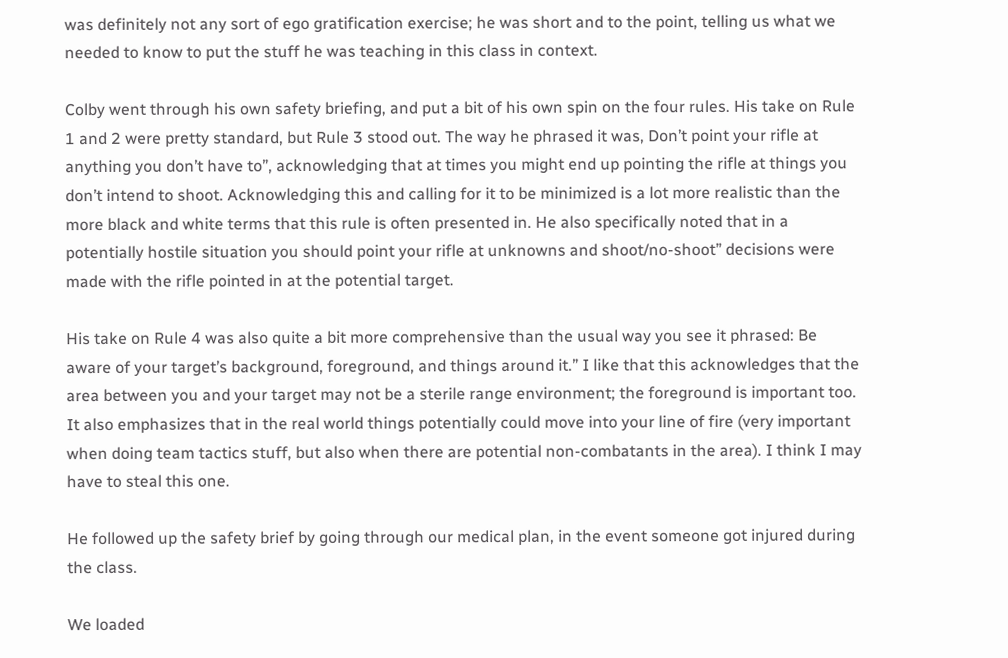was definitely not any sort of ego gratification exercise; he was short and to the point, telling us what we needed to know to put the stuff he was teaching in this class in context.

Colby went through his own safety briefing, and put a bit of his own spin on the four rules. His take on Rule 1 and 2 were pretty standard, but Rule 3 stood out. The way he phrased it was, Don’t point your rifle at anything you don’t have to”, acknowledging that at times you might end up pointing the rifle at things you don’t intend to shoot. Acknowledging this and calling for it to be minimized is a lot more realistic than the more black and white terms that this rule is often presented in. He also specifically noted that in a potentially hostile situation you should point your rifle at unknowns and shoot/no-shoot” decisions were made with the rifle pointed in at the potential target.

His take on Rule 4 was also quite a bit more comprehensive than the usual way you see it phrased: Be aware of your target’s background, foreground, and things around it.” I like that this acknowledges that the area between you and your target may not be a sterile range environment; the foreground is important too. It also emphasizes that in the real world things potentially could move into your line of fire (very important when doing team tactics stuff, but also when there are potential non-combatants in the area). I think I may have to steal this one.

He followed up the safety brief by going through our medical plan, in the event someone got injured during the class.

We loaded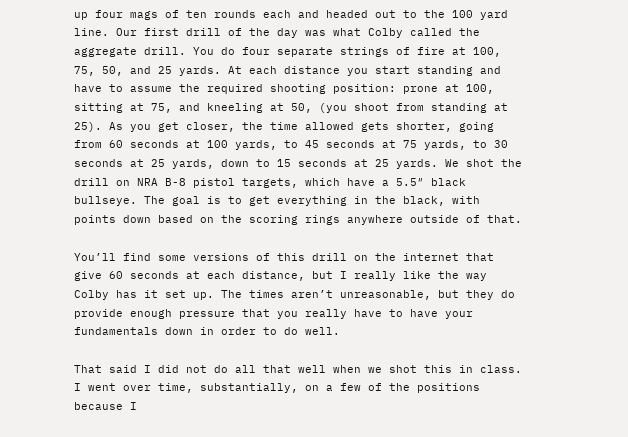up four mags of ten rounds each and headed out to the 100 yard line. Our first drill of the day was what Colby called the aggregate drill. You do four separate strings of fire at 100, 75, 50, and 25 yards. At each distance you start standing and have to assume the required shooting position: prone at 100, sitting at 75, and kneeling at 50, (you shoot from standing at 25). As you get closer, the time allowed gets shorter, going from 60 seconds at 100 yards, to 45 seconds at 75 yards, to 30 seconds at 25 yards, down to 15 seconds at 25 yards. We shot the drill on NRA B-8 pistol targets, which have a 5.5″ black bullseye. The goal is to get everything in the black, with points down based on the scoring rings anywhere outside of that.

You’ll find some versions of this drill on the internet that give 60 seconds at each distance, but I really like the way Colby has it set up. The times aren’t unreasonable, but they do provide enough pressure that you really have to have your fundamentals down in order to do well.

That said I did not do all that well when we shot this in class. I went over time, substantially, on a few of the positions because I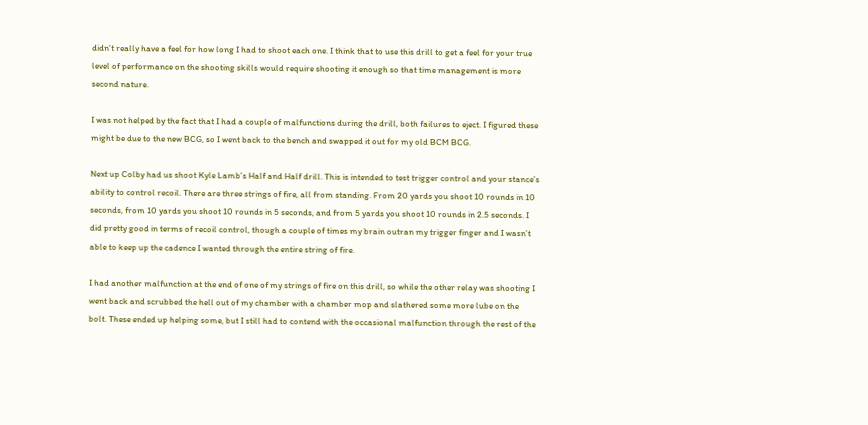didn’t really have a feel for how long I had to shoot each one. I think that to use this drill to get a feel for your true level of performance on the shooting skills would require shooting it enough so that time management is more second nature.

I was not helped by the fact that I had a couple of malfunctions during the drill, both failures to eject. I figured these might be due to the new BCG, so I went back to the bench and swapped it out for my old BCM BCG.

Next up Colby had us shoot Kyle Lamb’s Half and Half drill. This is intended to test trigger control and your stance’s ability to control recoil. There are three strings of fire, all from standing. From 20 yards you shoot 10 rounds in 10 seconds, from 10 yards you shoot 10 rounds in 5 seconds, and from 5 yards you shoot 10 rounds in 2.5 seconds. I did pretty good in terms of recoil control, though a couple of times my brain outran my trigger finger and I wasn’t able to keep up the cadence I wanted through the entire string of fire.

I had another malfunction at the end of one of my strings of fire on this drill, so while the other relay was shooting I went back and scrubbed the hell out of my chamber with a chamber mop and slathered some more lube on the bolt. These ended up helping some, but I still had to contend with the occasional malfunction through the rest of the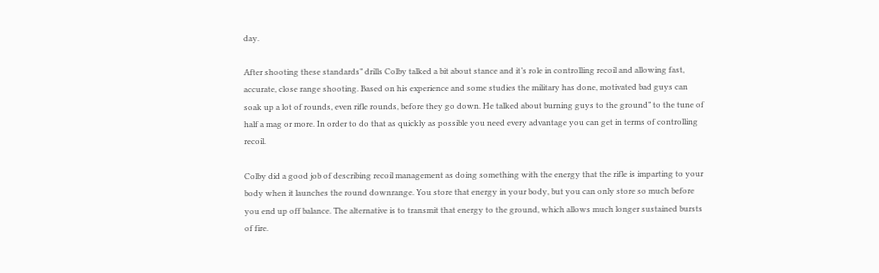day.

After shooting these standards” drills Colby talked a bit about stance and it’s role in controlling recoil and allowing fast, accurate, close range shooting. Based on his experience and some studies the military has done, motivated bad guys can soak up a lot of rounds, even rifle rounds, before they go down. He talked about burning guys to the ground” to the tune of half a mag or more. In order to do that as quickly as possible you need every advantage you can get in terms of controlling recoil.

Colby did a good job of describing recoil management as doing something with the energy that the rifle is imparting to your body when it launches the round downrange. You store that energy in your body, but you can only store so much before you end up off balance. The alternative is to transmit that energy to the ground, which allows much longer sustained bursts of fire.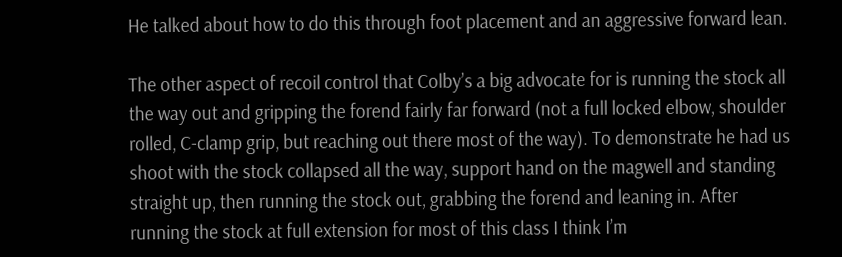He talked about how to do this through foot placement and an aggressive forward lean.

The other aspect of recoil control that Colby’s a big advocate for is running the stock all the way out and gripping the forend fairly far forward (not a full locked elbow, shoulder rolled, C-clamp grip, but reaching out there most of the way). To demonstrate he had us shoot with the stock collapsed all the way, support hand on the magwell and standing straight up, then running the stock out, grabbing the forend and leaning in. After running the stock at full extension for most of this class I think I’m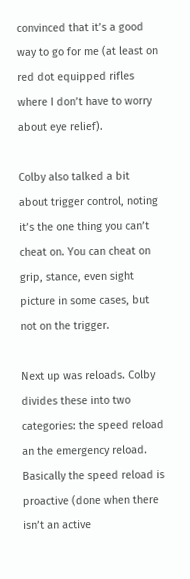convinced that it’s a good way to go for me (at least on red dot equipped rifles where I don’t have to worry about eye relief).

Colby also talked a bit about trigger control, noting it’s the one thing you can’t cheat on. You can cheat on grip, stance, even sight picture in some cases, but not on the trigger.

Next up was reloads. Colby divides these into two categories: the speed reload an the emergency reload. Basically the speed reload is proactive (done when there isn’t an active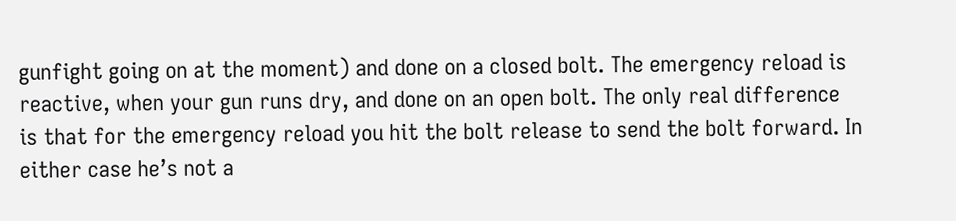gunfight going on at the moment) and done on a closed bolt. The emergency reload is reactive, when your gun runs dry, and done on an open bolt. The only real difference is that for the emergency reload you hit the bolt release to send the bolt forward. In either case he’s not a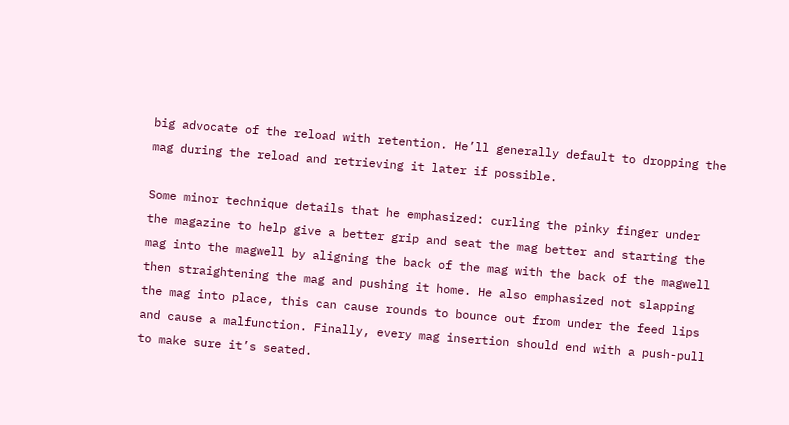big advocate of the reload with retention. He’ll generally default to dropping the mag during the reload and retrieving it later if possible.

Some minor technique details that he emphasized: curling the pinky finger under the magazine to help give a better grip and seat the mag better and starting the mag into the magwell by aligning the back of the mag with the back of the magwell then straightening the mag and pushing it home. He also emphasized not slapping the mag into place, this can cause rounds to bounce out from under the feed lips and cause a malfunction. Finally, every mag insertion should end with a push-pull to make sure it’s seated.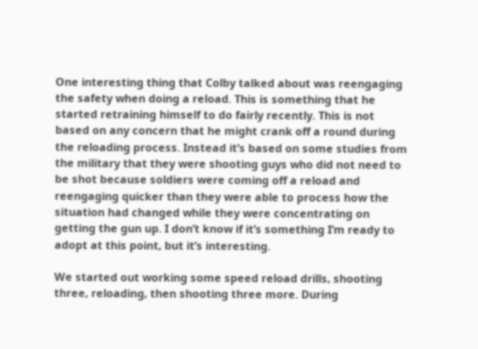One interesting thing that Colby talked about was reengaging the safety when doing a reload. This is something that he started retraining himself to do fairly recently. This is not based on any concern that he might crank off a round during the reloading process. Instead it’s based on some studies from the military that they were shooting guys who did not need to be shot because soldiers were coming off a reload and reengaging quicker than they were able to process how the situation had changed while they were concentrating on getting the gun up. I don’t know if it’s something I’m ready to adopt at this point, but it’s interesting.

We started out working some speed reload drills, shooting three, reloading, then shooting three more. During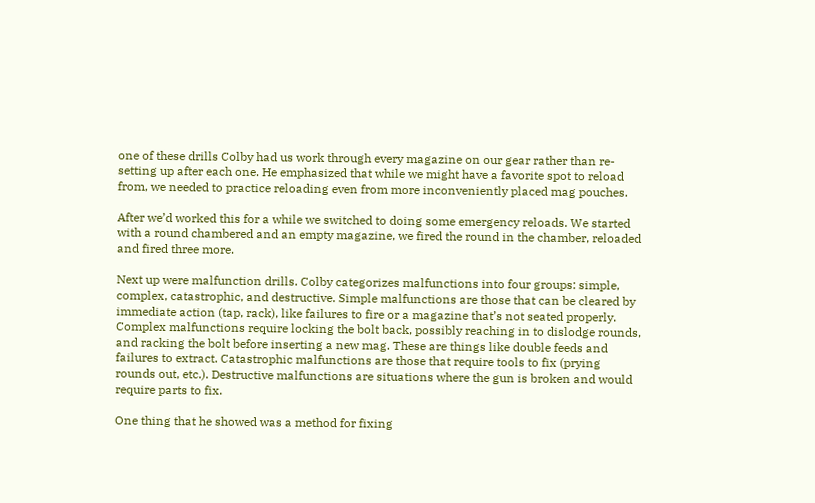one of these drills Colby had us work through every magazine on our gear rather than re-setting up after each one. He emphasized that while we might have a favorite spot to reload from, we needed to practice reloading even from more inconveniently placed mag pouches.

After we’d worked this for a while we switched to doing some emergency reloads. We started with a round chambered and an empty magazine, we fired the round in the chamber, reloaded and fired three more.

Next up were malfunction drills. Colby categorizes malfunctions into four groups: simple, complex, catastrophic, and destructive. Simple malfunctions are those that can be cleared by immediate action (tap, rack), like failures to fire or a magazine that’s not seated properly. Complex malfunctions require locking the bolt back, possibly reaching in to dislodge rounds, and racking the bolt before inserting a new mag. These are things like double feeds and failures to extract. Catastrophic malfunctions are those that require tools to fix (prying rounds out, etc.). Destructive malfunctions are situations where the gun is broken and would require parts to fix.

One thing that he showed was a method for fixing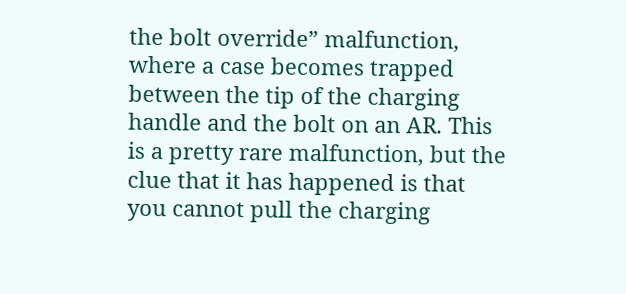the bolt override” malfunction, where a case becomes trapped between the tip of the charging handle and the bolt on an AR. This is a pretty rare malfunction, but the clue that it has happened is that you cannot pull the charging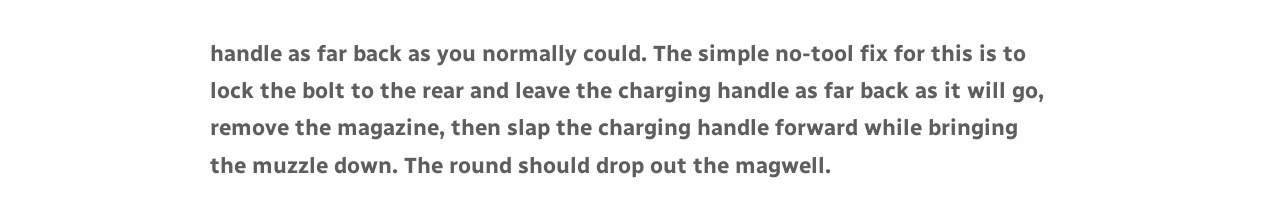handle as far back as you normally could. The simple no-tool fix for this is to lock the bolt to the rear and leave the charging handle as far back as it will go, remove the magazine, then slap the charging handle forward while bringing the muzzle down. The round should drop out the magwell.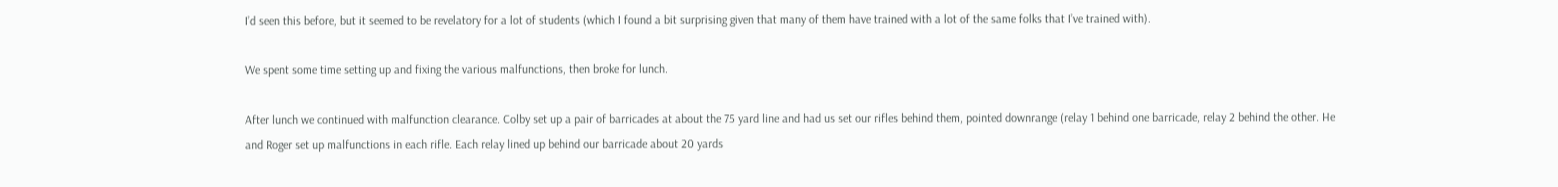I’d seen this before, but it seemed to be revelatory for a lot of students (which I found a bit surprising given that many of them have trained with a lot of the same folks that I’ve trained with).

We spent some time setting up and fixing the various malfunctions, then broke for lunch.

After lunch we continued with malfunction clearance. Colby set up a pair of barricades at about the 75 yard line and had us set our rifles behind them, pointed downrange (relay 1 behind one barricade, relay 2 behind the other. He and Roger set up malfunctions in each rifle. Each relay lined up behind our barricade about 20 yards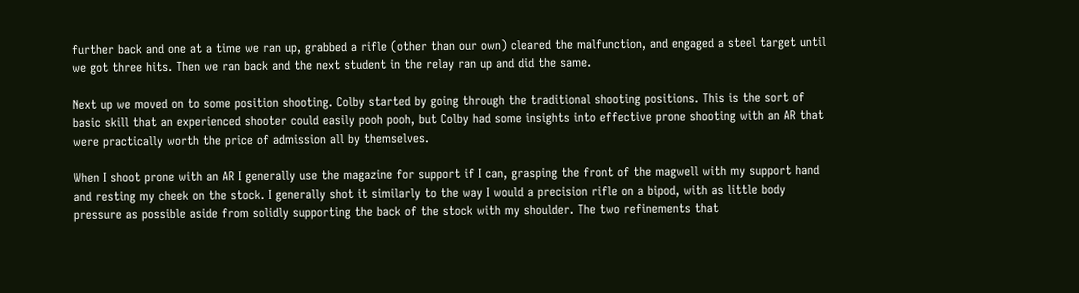further back and one at a time we ran up, grabbed a rifle (other than our own) cleared the malfunction, and engaged a steel target until we got three hits. Then we ran back and the next student in the relay ran up and did the same.

Next up we moved on to some position shooting. Colby started by going through the traditional shooting positions. This is the sort of basic skill that an experienced shooter could easily pooh pooh, but Colby had some insights into effective prone shooting with an AR that were practically worth the price of admission all by themselves.

When I shoot prone with an AR I generally use the magazine for support if I can, grasping the front of the magwell with my support hand and resting my cheek on the stock. I generally shot it similarly to the way I would a precision rifle on a bipod, with as little body pressure as possible aside from solidly supporting the back of the stock with my shoulder. The two refinements that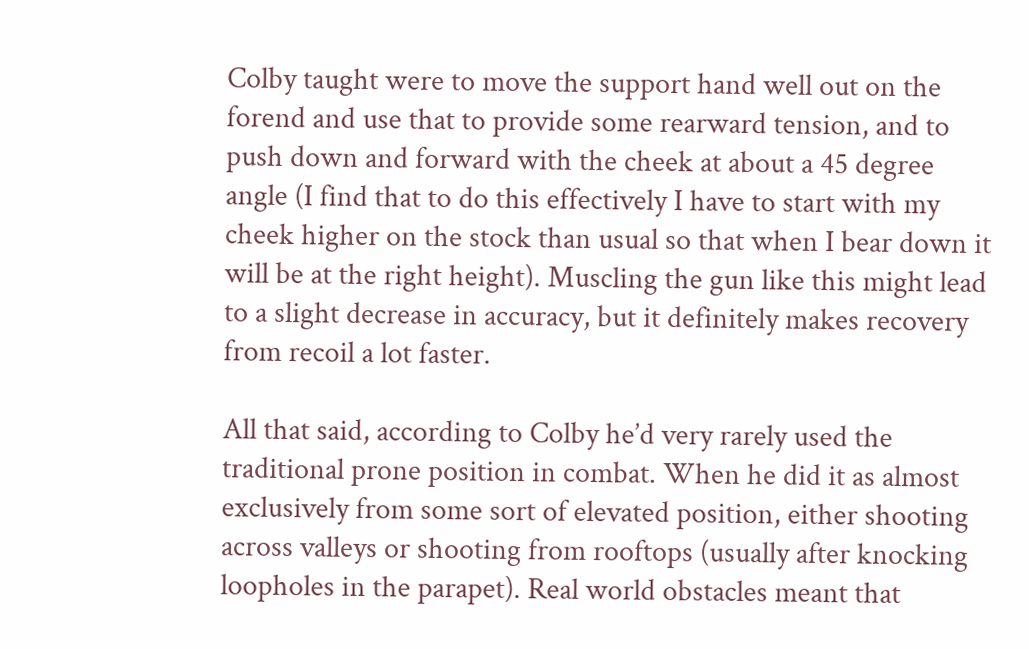Colby taught were to move the support hand well out on the forend and use that to provide some rearward tension, and to push down and forward with the cheek at about a 45 degree angle (I find that to do this effectively I have to start with my cheek higher on the stock than usual so that when I bear down it will be at the right height). Muscling the gun like this might lead to a slight decrease in accuracy, but it definitely makes recovery from recoil a lot faster.

All that said, according to Colby he’d very rarely used the traditional prone position in combat. When he did it as almost exclusively from some sort of elevated position, either shooting across valleys or shooting from rooftops (usually after knocking loopholes in the parapet). Real world obstacles meant that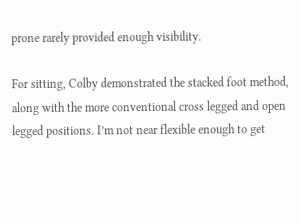prone rarely provided enough visibility.

For sitting, Colby demonstrated the stacked foot method, along with the more conventional cross legged and open legged positions. I’m not near flexible enough to get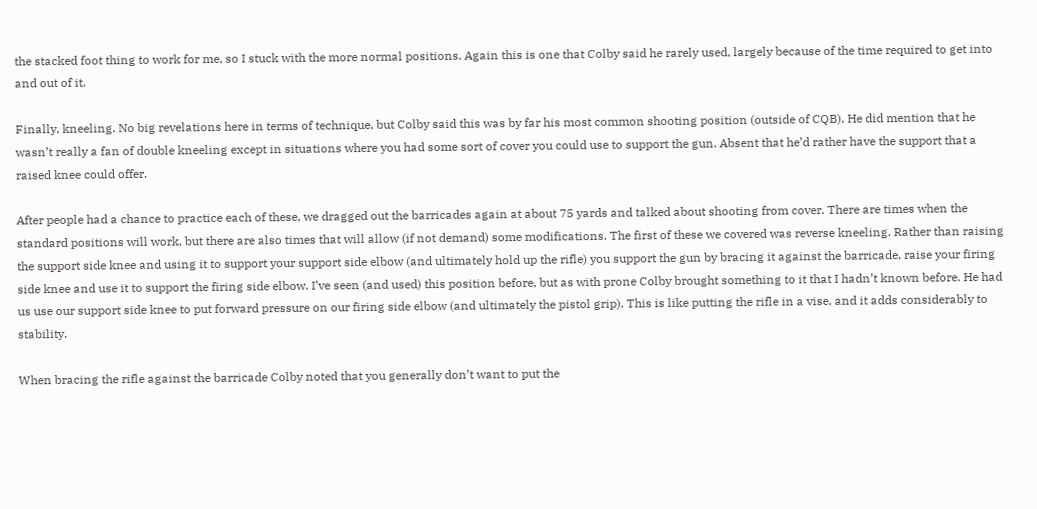the stacked foot thing to work for me, so I stuck with the more normal positions. Again this is one that Colby said he rarely used, largely because of the time required to get into and out of it.

Finally, kneeling. No big revelations here in terms of technique, but Colby said this was by far his most common shooting position (outside of CQB). He did mention that he wasn’t really a fan of double kneeling except in situations where you had some sort of cover you could use to support the gun. Absent that he’d rather have the support that a raised knee could offer.

After people had a chance to practice each of these, we dragged out the barricades again at about 75 yards and talked about shooting from cover. There are times when the standard positions will work, but there are also times that will allow (if not demand) some modifications. The first of these we covered was reverse kneeling. Rather than raising the support side knee and using it to support your support side elbow (and ultimately hold up the rifle) you support the gun by bracing it against the barricade, raise your firing side knee and use it to support the firing side elbow. I’ve seen (and used) this position before, but as with prone Colby brought something to it that I hadn’t known before. He had us use our support side knee to put forward pressure on our firing side elbow (and ultimately the pistol grip). This is like putting the rifle in a vise, and it adds considerably to stability.

When bracing the rifle against the barricade Colby noted that you generally don’t want to put the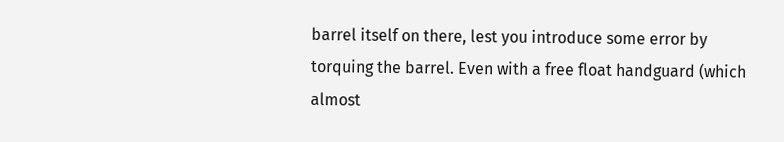barrel itself on there, lest you introduce some error by torquing the barrel. Even with a free float handguard (which almost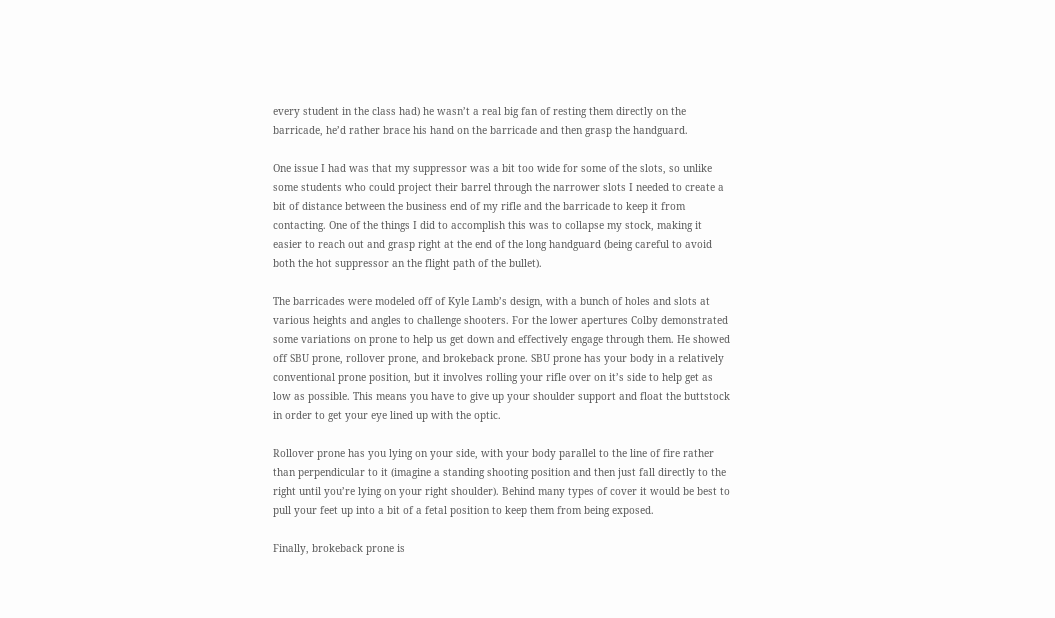every student in the class had) he wasn’t a real big fan of resting them directly on the barricade, he’d rather brace his hand on the barricade and then grasp the handguard.

One issue I had was that my suppressor was a bit too wide for some of the slots, so unlike some students who could project their barrel through the narrower slots I needed to create a bit of distance between the business end of my rifle and the barricade to keep it from contacting. One of the things I did to accomplish this was to collapse my stock, making it easier to reach out and grasp right at the end of the long handguard (being careful to avoid both the hot suppressor an the flight path of the bullet).

The barricades were modeled off of Kyle Lamb’s design, with a bunch of holes and slots at various heights and angles to challenge shooters. For the lower apertures Colby demonstrated some variations on prone to help us get down and effectively engage through them. He showed off SBU prone, rollover prone, and brokeback prone. SBU prone has your body in a relatively conventional prone position, but it involves rolling your rifle over on it’s side to help get as low as possible. This means you have to give up your shoulder support and float the buttstock in order to get your eye lined up with the optic.

Rollover prone has you lying on your side, with your body parallel to the line of fire rather than perpendicular to it (imagine a standing shooting position and then just fall directly to the right until you’re lying on your right shoulder). Behind many types of cover it would be best to pull your feet up into a bit of a fetal position to keep them from being exposed.

Finally, brokeback prone is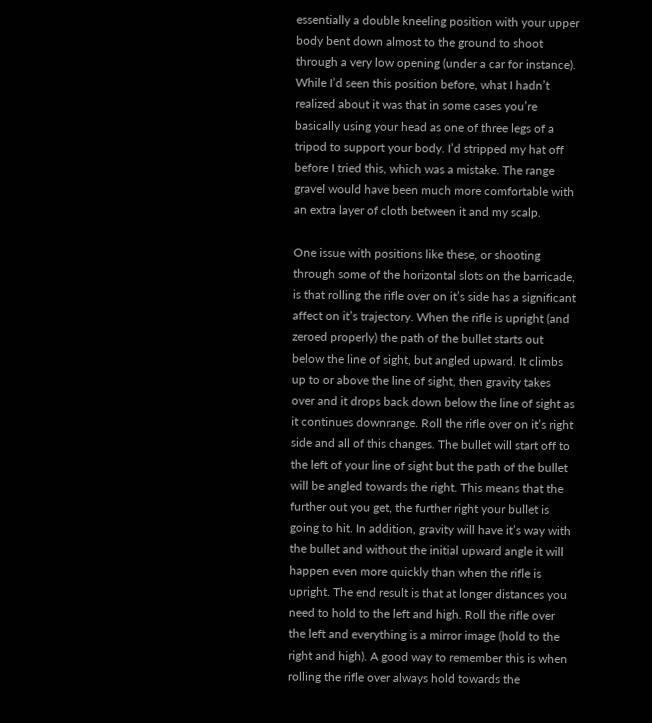essentially a double kneeling position with your upper body bent down almost to the ground to shoot through a very low opening (under a car for instance). While I’d seen this position before, what I hadn’t realized about it was that in some cases you’re basically using your head as one of three legs of a tripod to support your body. I’d stripped my hat off before I tried this, which was a mistake. The range gravel would have been much more comfortable with an extra layer of cloth between it and my scalp.

One issue with positions like these, or shooting through some of the horizontal slots on the barricade, is that rolling the rifle over on it’s side has a significant affect on it’s trajectory. When the rifle is upright (and zeroed properly) the path of the bullet starts out below the line of sight, but angled upward. It climbs up to or above the line of sight, then gravity takes over and it drops back down below the line of sight as it continues downrange. Roll the rifle over on it’s right side and all of this changes. The bullet will start off to the left of your line of sight but the path of the bullet will be angled towards the right. This means that the further out you get, the further right your bullet is going to hit. In addition, gravity will have it’s way with the bullet and without the initial upward angle it will happen even more quickly than when the rifle is upright. The end result is that at longer distances you need to hold to the left and high. Roll the rifle over the left and everything is a mirror image (hold to the right and high). A good way to remember this is when rolling the rifle over always hold towards the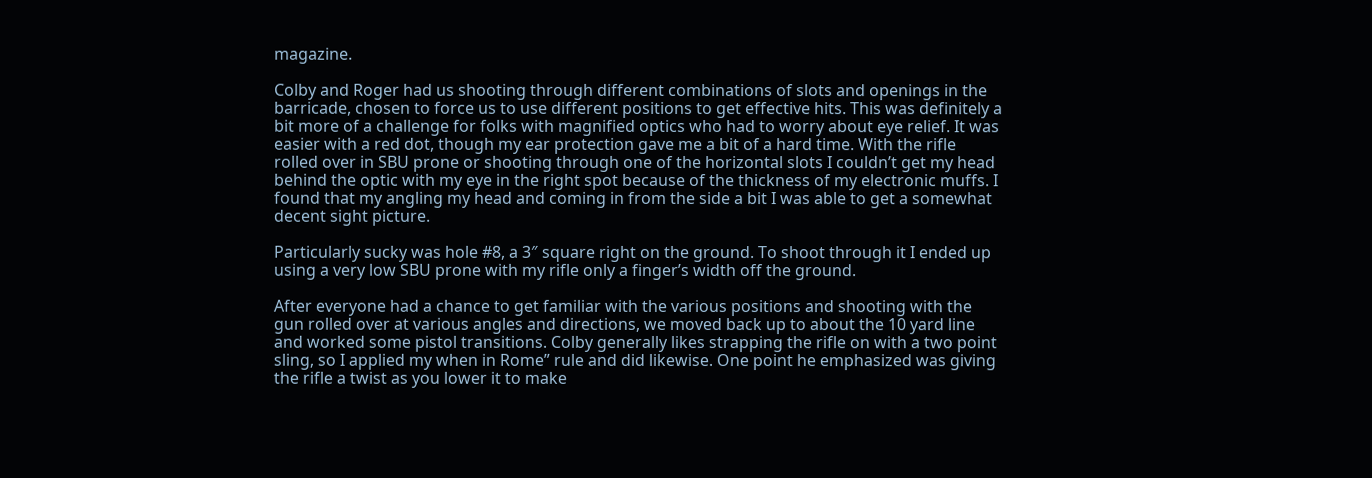magazine.

Colby and Roger had us shooting through different combinations of slots and openings in the barricade, chosen to force us to use different positions to get effective hits. This was definitely a bit more of a challenge for folks with magnified optics who had to worry about eye relief. It was easier with a red dot, though my ear protection gave me a bit of a hard time. With the rifle rolled over in SBU prone or shooting through one of the horizontal slots I couldn’t get my head behind the optic with my eye in the right spot because of the thickness of my electronic muffs. I found that my angling my head and coming in from the side a bit I was able to get a somewhat decent sight picture.

Particularly sucky was hole #8, a 3″ square right on the ground. To shoot through it I ended up using a very low SBU prone with my rifle only a finger’s width off the ground.

After everyone had a chance to get familiar with the various positions and shooting with the gun rolled over at various angles and directions, we moved back up to about the 10 yard line and worked some pistol transitions. Colby generally likes strapping the rifle on with a two point sling, so I applied my when in Rome” rule and did likewise. One point he emphasized was giving the rifle a twist as you lower it to make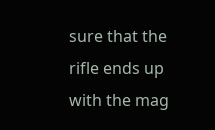sure that the rifle ends up with the mag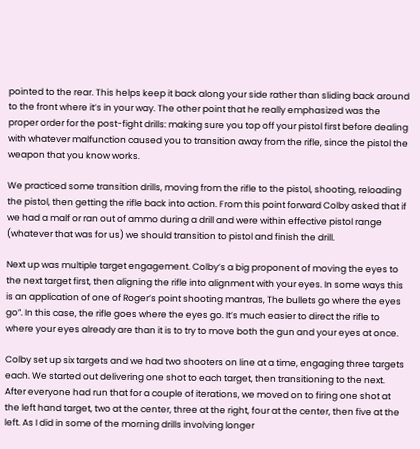pointed to the rear. This helps keep it back along your side rather than sliding back around to the front where it’s in your way. The other point that he really emphasized was the proper order for the post-fight drills: making sure you top off your pistol first before dealing with whatever malfunction caused you to transition away from the rifle, since the pistol the weapon that you know works.

We practiced some transition drills, moving from the rifle to the pistol, shooting, reloading the pistol, then getting the rifle back into action. From this point forward Colby asked that if we had a malf or ran out of ammo during a drill and were within effective pistol range (whatever that was for us) we should transition to pistol and finish the drill.

Next up was multiple target engagement. Colby’s a big proponent of moving the eyes to the next target first, then aligning the rifle into alignment with your eyes. In some ways this is an application of one of Roger’s point shooting mantras, The bullets go where the eyes go”. In this case, the rifle goes where the eyes go. It’s much easier to direct the rifle to where your eyes already are than it is to try to move both the gun and your eyes at once.

Colby set up six targets and we had two shooters on line at a time, engaging three targets each. We started out delivering one shot to each target, then transitioning to the next. After everyone had run that for a couple of iterations, we moved on to firing one shot at the left hand target, two at the center, three at the right, four at the center, then five at the left. As I did in some of the morning drills involving longer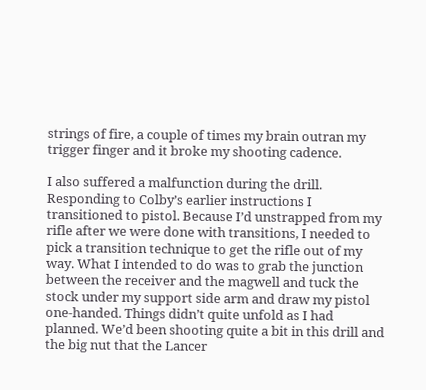strings of fire, a couple of times my brain outran my trigger finger and it broke my shooting cadence.

I also suffered a malfunction during the drill. Responding to Colby’s earlier instructions I transitioned to pistol. Because I’d unstrapped from my rifle after we were done with transitions, I needed to pick a transition technique to get the rifle out of my way. What I intended to do was to grab the junction between the receiver and the magwell and tuck the stock under my support side arm and draw my pistol one-handed. Things didn’t quite unfold as I had planned. We’d been shooting quite a bit in this drill and the big nut that the Lancer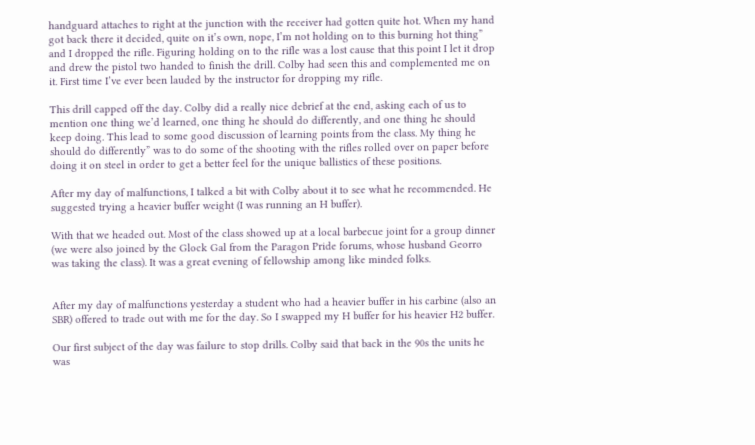handguard attaches to right at the junction with the receiver had gotten quite hot. When my hand got back there it decided, quite on it’s own, nope, I’m not holding on to this burning hot thing” and I dropped the rifle. Figuring holding on to the rifle was a lost cause that this point I let it drop and drew the pistol two handed to finish the drill. Colby had seen this and complemented me on it. First time I’ve ever been lauded by the instructor for dropping my rifle.

This drill capped off the day. Colby did a really nice debrief at the end, asking each of us to mention one thing we’d learned, one thing he should do differently, and one thing he should keep doing. This lead to some good discussion of learning points from the class. My thing he should do differently” was to do some of the shooting with the rifles rolled over on paper before doing it on steel in order to get a better feel for the unique ballistics of these positions.

After my day of malfunctions, I talked a bit with Colby about it to see what he recommended. He suggested trying a heavier buffer weight (I was running an H buffer).

With that we headed out. Most of the class showed up at a local barbecue joint for a group dinner (we were also joined by the Glock Gal from the Paragon Pride forums, whose husband Georro was taking the class). It was a great evening of fellowship among like minded folks.


After my day of malfunctions yesterday a student who had a heavier buffer in his carbine (also an SBR) offered to trade out with me for the day. So I swapped my H buffer for his heavier H2 buffer.

Our first subject of the day was failure to stop drills. Colby said that back in the 90s the units he was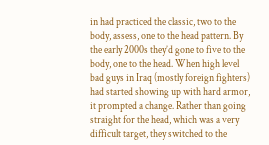in had practiced the classic, two to the body, assess, one to the head pattern. By the early 2000s they’d gone to five to the body, one to the head. When high level bad guys in Iraq (mostly foreign fighters) had started showing up with hard armor, it prompted a change. Rather than going straight for the head, which was a very difficult target, they switched to the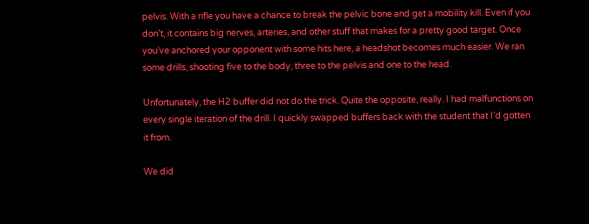pelvis. With a rifle you have a chance to break the pelvic bone and get a mobility kill. Even if you don’t, it contains big nerves, arteries, and other stuff that makes for a pretty good target. Once you’ve anchored your opponent with some hits here, a headshot becomes much easier. We ran some drills, shooting five to the body, three to the pelvis and one to the head.

Unfortunately, the H2 buffer did not do the trick. Quite the opposite, really. I had malfunctions on every single iteration of the drill. I quickly swapped buffers back with the student that I’d gotten it from.

We did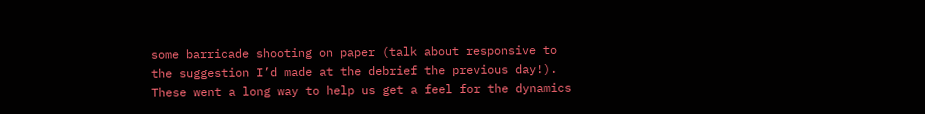some barricade shooting on paper (talk about responsive to the suggestion I’d made at the debrief the previous day!). These went a long way to help us get a feel for the dynamics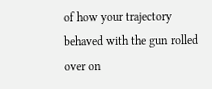of how your trajectory behaved with the gun rolled over on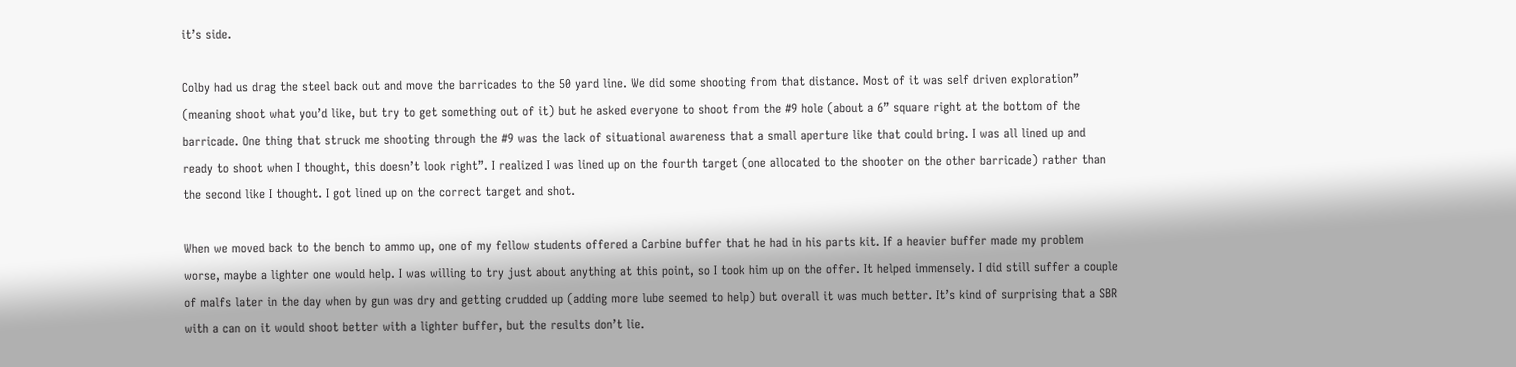it’s side.

Colby had us drag the steel back out and move the barricades to the 50 yard line. We did some shooting from that distance. Most of it was self driven exploration” (meaning shoot what you’d like, but try to get something out of it) but he asked everyone to shoot from the #9 hole (about a 6” square right at the bottom of the barricade. One thing that struck me shooting through the #9 was the lack of situational awareness that a small aperture like that could bring. I was all lined up and ready to shoot when I thought, this doesn’t look right”. I realized I was lined up on the fourth target (one allocated to the shooter on the other barricade) rather than the second like I thought. I got lined up on the correct target and shot.

When we moved back to the bench to ammo up, one of my fellow students offered a Carbine buffer that he had in his parts kit. If a heavier buffer made my problem worse, maybe a lighter one would help. I was willing to try just about anything at this point, so I took him up on the offer. It helped immensely. I did still suffer a couple of malfs later in the day when by gun was dry and getting crudded up (adding more lube seemed to help) but overall it was much better. It’s kind of surprising that a SBR with a can on it would shoot better with a lighter buffer, but the results don’t lie.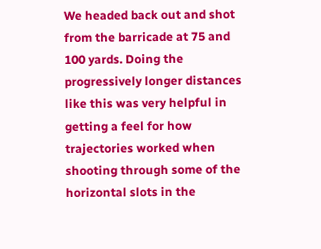We headed back out and shot from the barricade at 75 and 100 yards. Doing the progressively longer distances like this was very helpful in getting a feel for how trajectories worked when shooting through some of the horizontal slots in the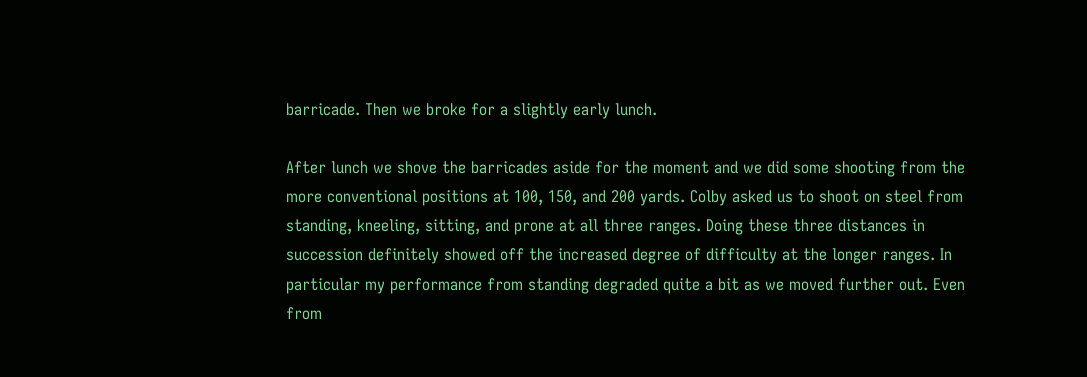barricade. Then we broke for a slightly early lunch.

After lunch we shove the barricades aside for the moment and we did some shooting from the more conventional positions at 100, 150, and 200 yards. Colby asked us to shoot on steel from standing, kneeling, sitting, and prone at all three ranges. Doing these three distances in succession definitely showed off the increased degree of difficulty at the longer ranges. In particular my performance from standing degraded quite a bit as we moved further out. Even from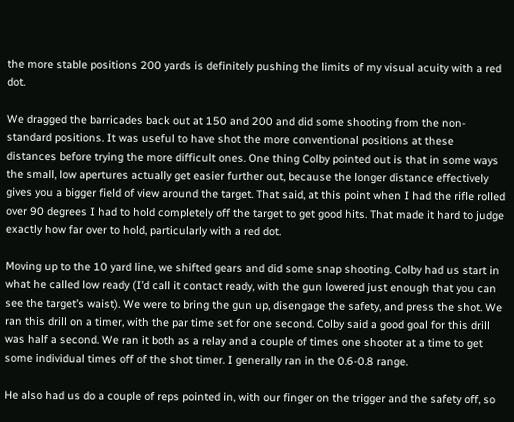the more stable positions 200 yards is definitely pushing the limits of my visual acuity with a red dot.

We dragged the barricades back out at 150 and 200 and did some shooting from the non-standard positions. It was useful to have shot the more conventional positions at these distances before trying the more difficult ones. One thing Colby pointed out is that in some ways the small, low apertures actually get easier further out, because the longer distance effectively gives you a bigger field of view around the target. That said, at this point when I had the rifle rolled over 90 degrees I had to hold completely off the target to get good hits. That made it hard to judge exactly how far over to hold, particularly with a red dot.

Moving up to the 10 yard line, we shifted gears and did some snap shooting. Colby had us start in what he called low ready (I’d call it contact ready, with the gun lowered just enough that you can see the target’s waist). We were to bring the gun up, disengage the safety, and press the shot. We ran this drill on a timer, with the par time set for one second. Colby said a good goal for this drill was half a second. We ran it both as a relay and a couple of times one shooter at a time to get some individual times off of the shot timer. I generally ran in the 0.6-0.8 range.

He also had us do a couple of reps pointed in, with our finger on the trigger and the safety off, so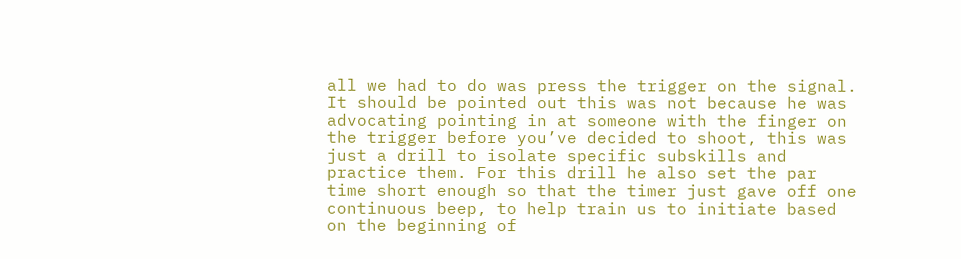all we had to do was press the trigger on the signal. It should be pointed out this was not because he was advocating pointing in at someone with the finger on the trigger before you’ve decided to shoot, this was just a drill to isolate specific subskills and practice them. For this drill he also set the par time short enough so that the timer just gave off one continuous beep, to help train us to initiate based on the beginning of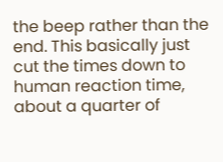the beep rather than the end. This basically just cut the times down to human reaction time, about a quarter of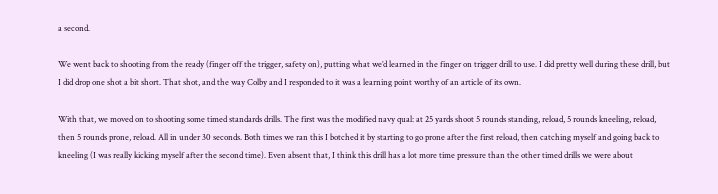a second.

We went back to shooting from the ready (finger off the trigger, safety on), putting what we’d learned in the finger on trigger drill to use. I did pretty well during these drill, but I did drop one shot a bit short. That shot, and the way Colby and I responded to it was a learning point worthy of an article of its own.

With that, we moved on to shooting some timed standards drills. The first was the modified navy qual: at 25 yards shoot 5 rounds standing, reload, 5 rounds kneeling, reload, then 5 rounds prone, reload. All in under 30 seconds. Both times we ran this I botched it by starting to go prone after the first reload, then catching myself and going back to kneeling (I was really kicking myself after the second time). Even absent that, I think this drill has a lot more time pressure than the other timed drills we were about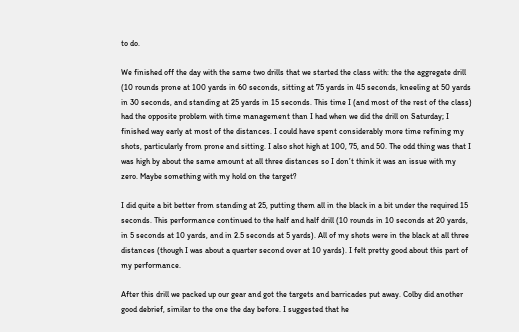to do.

We finished off the day with the same two drills that we started the class with: the the aggregate drill (10 rounds prone at 100 yards in 60 seconds, sitting at 75 yards in 45 seconds, kneeling at 50 yards in 30 seconds, and standing at 25 yards in 15 seconds. This time I (and most of the rest of the class) had the opposite problem with time management than I had when we did the drill on Saturday; I finished way early at most of the distances. I could have spent considerably more time refining my shots, particularly from prone and sitting. I also shot high at 100, 75, and 50. The odd thing was that I was high by about the same amount at all three distances so I don’t think it was an issue with my zero. Maybe something with my hold on the target?

I did quite a bit better from standing at 25, putting them all in the black in a bit under the required 15 seconds. This performance continued to the half and half drill (10 rounds in 10 seconds at 20 yards, in 5 seconds at 10 yards, and in 2.5 seconds at 5 yards). All of my shots were in the black at all three distances (though I was about a quarter second over at 10 yards). I felt pretty good about this part of my performance.

After this drill we packed up our gear and got the targets and barricades put away. Colby did another good debrief, similar to the one the day before. I suggested that he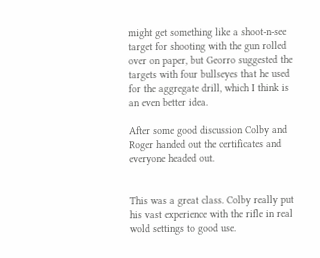might get something like a shoot-n-see target for shooting with the gun rolled over on paper, but Georro suggested the targets with four bullseyes that he used for the aggregate drill, which I think is an even better idea.

After some good discussion Colby and Roger handed out the certificates and everyone headed out.


This was a great class. Colby really put his vast experience with the rifle in real wold settings to good use.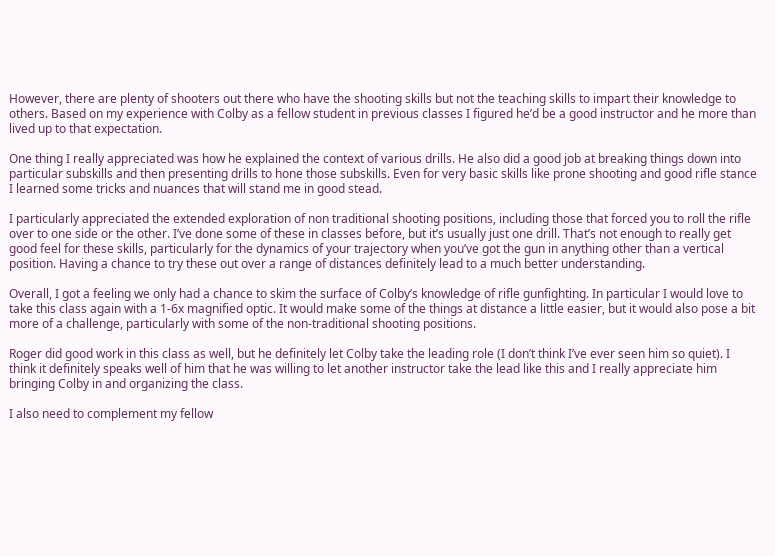However, there are plenty of shooters out there who have the shooting skills but not the teaching skills to impart their knowledge to others. Based on my experience with Colby as a fellow student in previous classes I figured he’d be a good instructor and he more than lived up to that expectation.

One thing I really appreciated was how he explained the context of various drills. He also did a good job at breaking things down into particular subskills and then presenting drills to hone those subskills. Even for very basic skills like prone shooting and good rifle stance I learned some tricks and nuances that will stand me in good stead.

I particularly appreciated the extended exploration of non traditional shooting positions, including those that forced you to roll the rifle over to one side or the other. I’ve done some of these in classes before, but it’s usually just one drill. That’s not enough to really get good feel for these skills, particularly for the dynamics of your trajectory when you’ve got the gun in anything other than a vertical position. Having a chance to try these out over a range of distances definitely lead to a much better understanding.

Overall, I got a feeling we only had a chance to skim the surface of Colby’s knowledge of rifle gunfighting. In particular I would love to take this class again with a 1-6x magnified optic. It would make some of the things at distance a little easier, but it would also pose a bit more of a challenge, particularly with some of the non-traditional shooting positions.

Roger did good work in this class as well, but he definitely let Colby take the leading role (I don’t think I’ve ever seen him so quiet). I think it definitely speaks well of him that he was willing to let another instructor take the lead like this and I really appreciate him bringing Colby in and organizing the class.

I also need to complement my fellow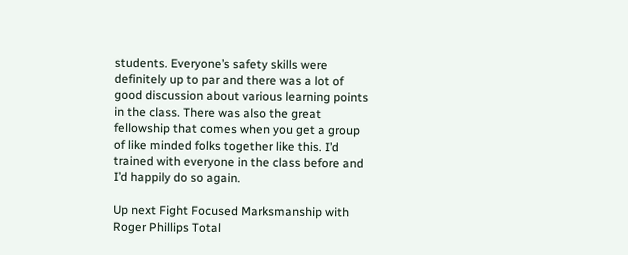students. Everyone’s safety skills were definitely up to par and there was a lot of good discussion about various learning points in the class. There was also the great fellowship that comes when you get a group of like minded folks together like this. I’d trained with everyone in the class before and I’d happily do so again.

Up next Fight Focused Marksmanship with Roger Phillips Total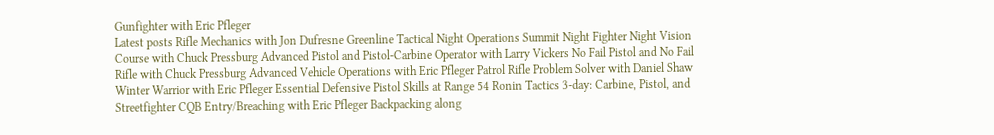Gunfighter with Eric Pfleger
Latest posts Rifle Mechanics with Jon Dufresne Greenline Tactical Night Operations Summit Night Fighter Night Vision Course with Chuck Pressburg Advanced Pistol and Pistol-Carbine Operator with Larry Vickers No Fail Pistol and No Fail Rifle with Chuck Pressburg Advanced Vehicle Operations with Eric Pfleger Patrol Rifle Problem Solver with Daniel Shaw Winter Warrior with Eric Pfleger Essential Defensive Pistol Skills at Range 54 Ronin Tactics 3-day: Carbine, Pistol, and Streetfighter CQB Entry/Breaching with Eric Pfleger Backpacking along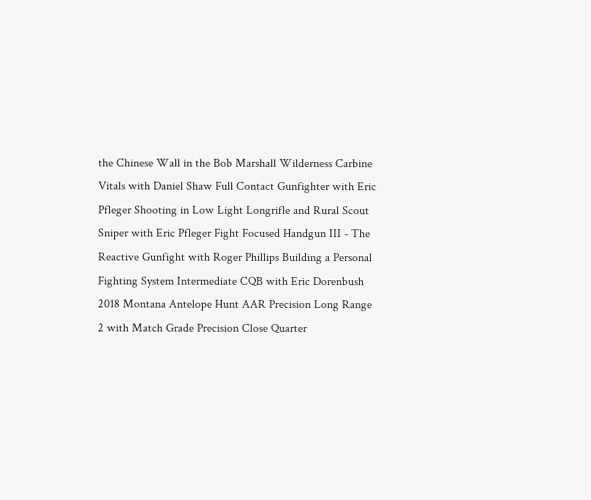the Chinese Wall in the Bob Marshall Wilderness Carbine Vitals with Daniel Shaw Full Contact Gunfighter with Eric Pfleger Shooting in Low Light Longrifle and Rural Scout Sniper with Eric Pfleger Fight Focused Handgun III - The Reactive Gunfight with Roger Phillips Building a Personal Fighting System Intermediate CQB with Eric Dorenbush 2018 Montana Antelope Hunt AAR Precision Long Range 2 with Match Grade Precision Close Quarter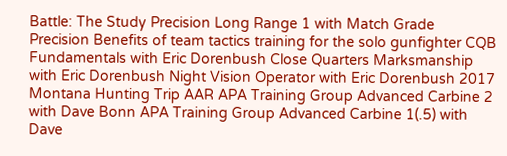Battle: The Study Precision Long Range 1 with Match Grade Precision Benefits of team tactics training for the solo gunfighter CQB Fundamentals with Eric Dorenbush Close Quarters Marksmanship with Eric Dorenbush Night Vision Operator with Eric Dorenbush 2017 Montana Hunting Trip AAR APA Training Group Advanced Carbine 2 with Dave Bonn APA Training Group Advanced Carbine 1(.5) with Dave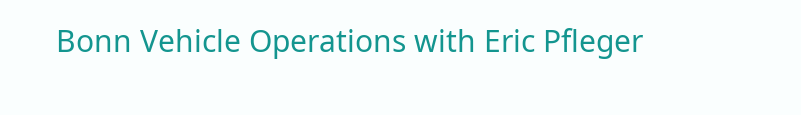Bonn Vehicle Operations with Eric Pfleger